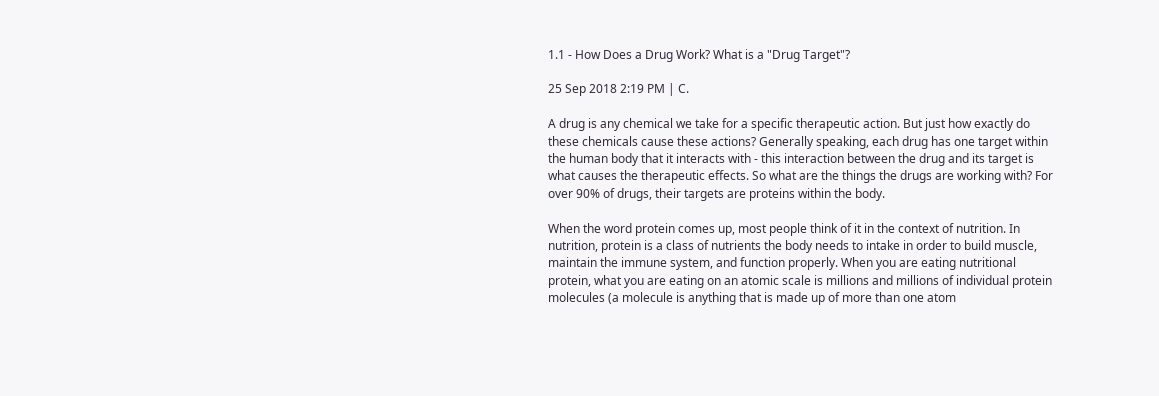1.1 - How Does a Drug Work? What is a "Drug Target"?

25 Sep 2018 2:19 PM | C.

A drug is any chemical we take for a specific therapeutic action. But just how exactly do these chemicals cause these actions? Generally speaking, each drug has one target within the human body that it interacts with - this interaction between the drug and its target is what causes the therapeutic effects. So what are the things the drugs are working with? For over 90% of drugs, their targets are proteins within the body.

When the word protein comes up, most people think of it in the context of nutrition. In nutrition, protein is a class of nutrients the body needs to intake in order to build muscle, maintain the immune system, and function properly. When you are eating nutritional protein, what you are eating on an atomic scale is millions and millions of individual protein molecules (a molecule is anything that is made up of more than one atom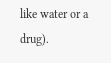like water or a drug).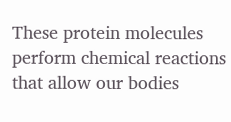These protein molecules perform chemical reactions that allow our bodies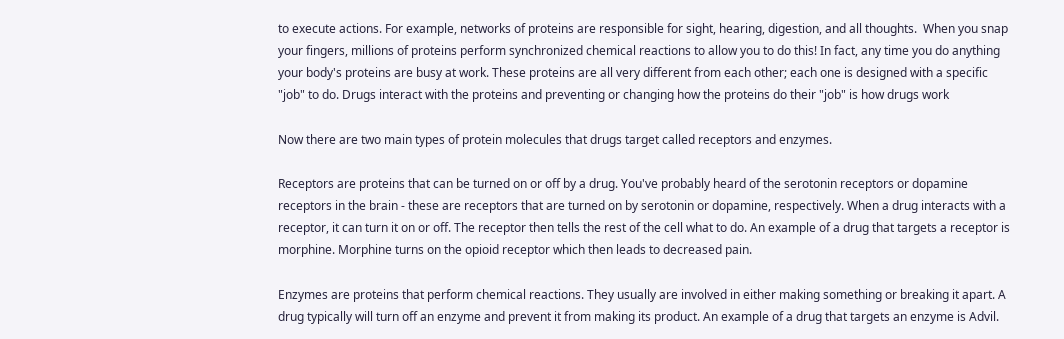to execute actions. For example, networks of proteins are responsible for sight, hearing, digestion, and all thoughts.  When you snap your fingers, millions of proteins perform synchronized chemical reactions to allow you to do this! In fact, any time you do anything your body's proteins are busy at work. These proteins are all very different from each other; each one is designed with a specific "job" to do. Drugs interact with the proteins and preventing or changing how the proteins do their "job" is how drugs work

Now there are two main types of protein molecules that drugs target called receptors and enzymes.

Receptors are proteins that can be turned on or off by a drug. You've probably heard of the serotonin receptors or dopamine receptors in the brain - these are receptors that are turned on by serotonin or dopamine, respectively. When a drug interacts with a receptor, it can turn it on or off. The receptor then tells the rest of the cell what to do. An example of a drug that targets a receptor is morphine. Morphine turns on the opioid receptor which then leads to decreased pain.

Enzymes are proteins that perform chemical reactions. They usually are involved in either making something or breaking it apart. A drug typically will turn off an enzyme and prevent it from making its product. An example of a drug that targets an enzyme is Advil.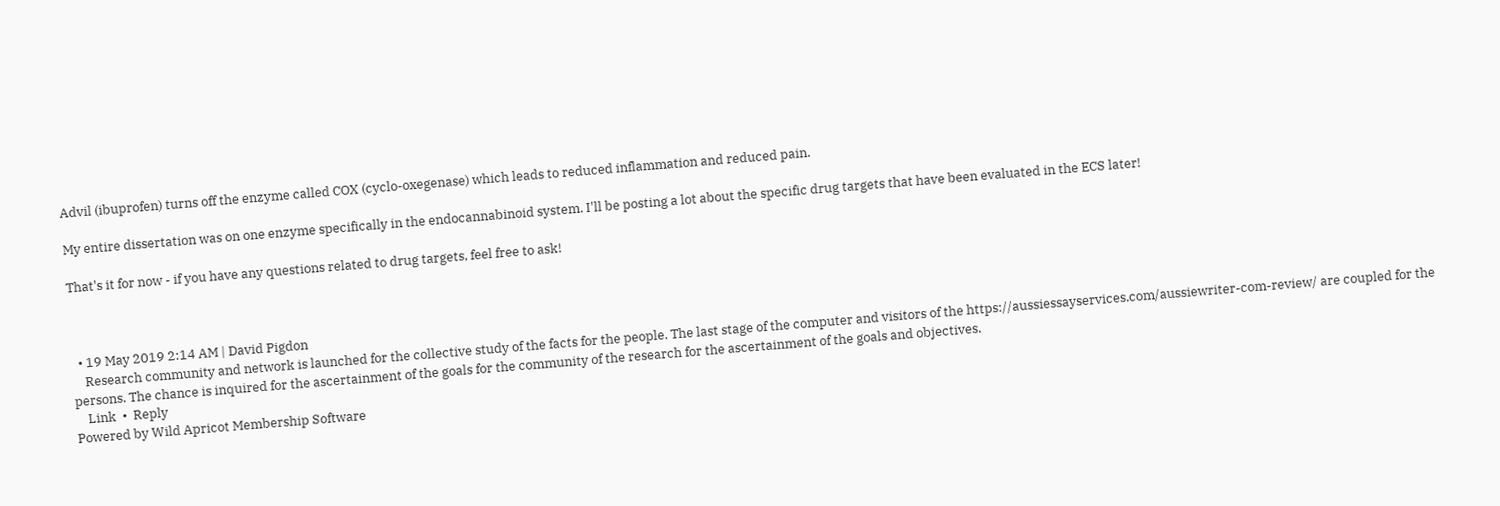Advil (ibuprofen) turns off the enzyme called COX (cyclo-oxegenase) which leads to reduced inflammation and reduced pain.

My entire dissertation was on one enzyme specifically in the endocannabinoid system. I'll be posting a lot about the specific drug targets that have been evaluated in the ECS later!

That's it for now - if you have any questions related to drug targets, feel free to ask!



  • 19 May 2019 2:14 AM | David Pigdon
    Research community and network is launched for the collective study of the facts for the people. The last stage of the computer and visitors of the https://aussiessayservices.com/aussiewriter-com-review/ are coupled for the persons. The chance is inquired for the ascertainment of the goals for the community of the research for the ascertainment of the goals and objectives.
    Link  •  Reply
Powered by Wild Apricot Membership Software